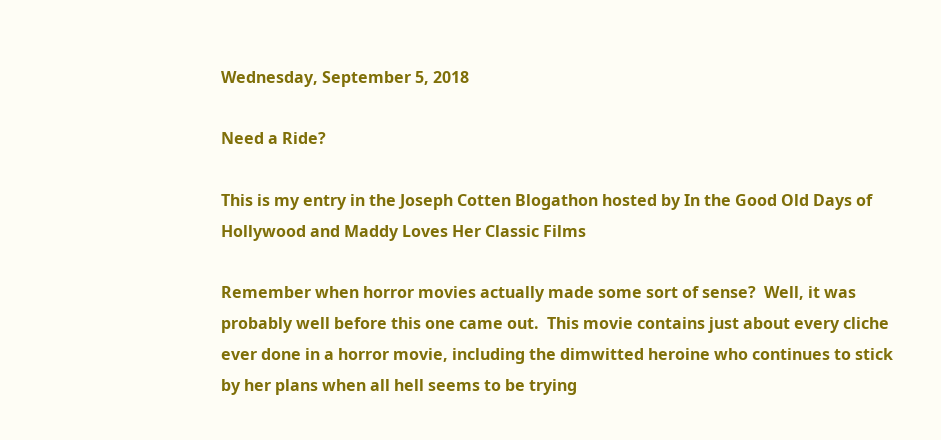Wednesday, September 5, 2018

Need a Ride?

This is my entry in the Joseph Cotten Blogathon hosted by In the Good Old Days of Hollywood and Maddy Loves Her Classic Films

Remember when horror movies actually made some sort of sense?  Well, it was probably well before this one came out.  This movie contains just about every cliche ever done in a horror movie, including the dimwitted heroine who continues to stick by her plans when all hell seems to be trying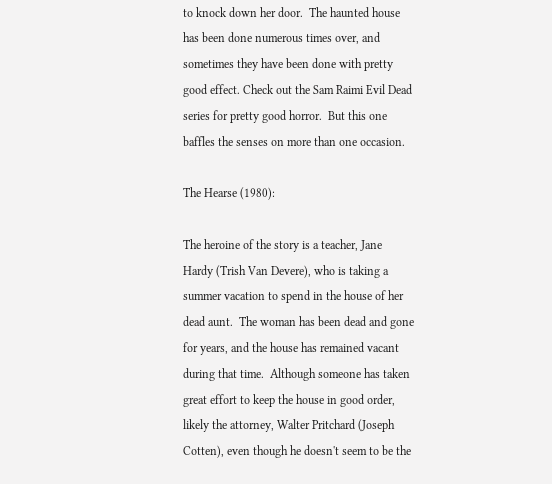to knock down her door.  The haunted house has been done numerous times over, and sometimes they have been done with pretty good effect. Check out the Sam Raimi Evil Dead series for pretty good horror.  But this one baffles the senses on more than one occasion.

The Hearse (1980):

The heroine of the story is a teacher, Jane Hardy (Trish Van Devere), who is taking a summer vacation to spend in the house of her dead aunt.  The woman has been dead and gone for years, and the house has remained vacant during that time.  Although someone has taken great effort to keep the house in good order, likely the attorney, Walter Pritchard (Joseph Cotten), even though he doesn't seem to be the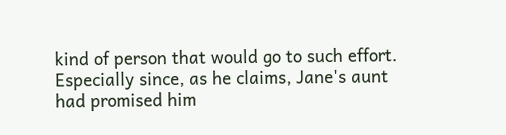kind of person that would go to such effort.  Especially since, as he claims, Jane's aunt had promised him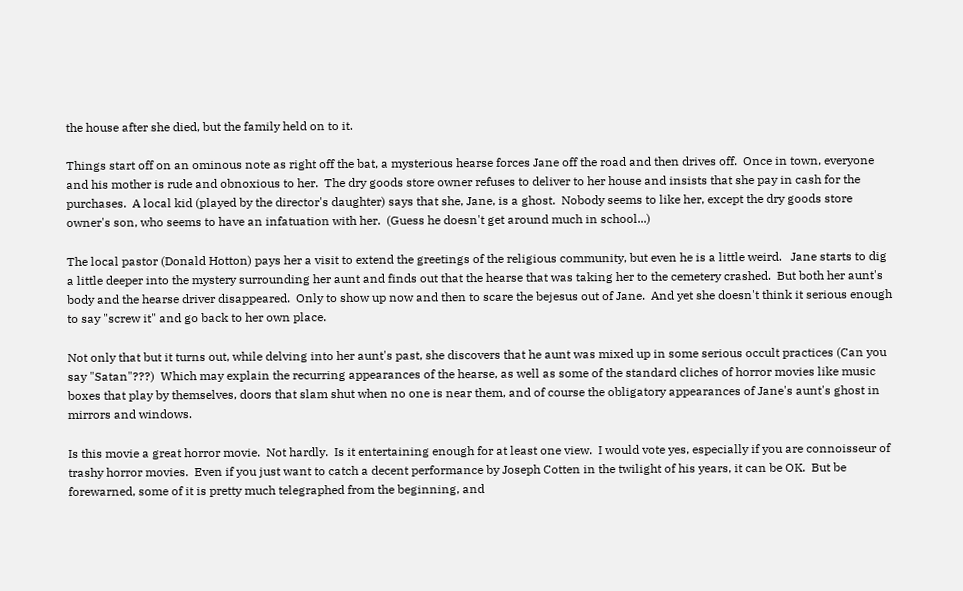the house after she died, but the family held on to it.

Things start off on an ominous note as right off the bat, a mysterious hearse forces Jane off the road and then drives off.  Once in town, everyone and his mother is rude and obnoxious to her.  The dry goods store owner refuses to deliver to her house and insists that she pay in cash for the purchases.  A local kid (played by the director's daughter) says that she, Jane, is a ghost.  Nobody seems to like her, except the dry goods store owner's son, who seems to have an infatuation with her.  (Guess he doesn't get around much in school...)

The local pastor (Donald Hotton) pays her a visit to extend the greetings of the religious community, but even he is a little weird.   Jane starts to dig a little deeper into the mystery surrounding her aunt and finds out that the hearse that was taking her to the cemetery crashed.  But both her aunt's body and the hearse driver disappeared.  Only to show up now and then to scare the bejesus out of Jane.  And yet she doesn't think it serious enough to say "screw it" and go back to her own place.

Not only that but it turns out, while delving into her aunt's past, she discovers that he aunt was mixed up in some serious occult practices (Can you say "Satan"???)  Which may explain the recurring appearances of the hearse, as well as some of the standard cliches of horror movies like music boxes that play by themselves, doors that slam shut when no one is near them, and of course the obligatory appearances of Jane's aunt's ghost in mirrors and windows.

Is this movie a great horror movie.  Not hardly.  Is it entertaining enough for at least one view.  I would vote yes, especially if you are connoisseur of trashy horror movies.  Even if you just want to catch a decent performance by Joseph Cotten in the twilight of his years, it can be OK.  But be forewarned, some of it is pretty much telegraphed from the beginning, and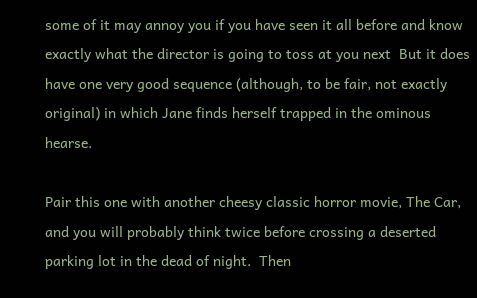some of it may annoy you if you have seen it all before and know exactly what the director is going to toss at you next  But it does have one very good sequence (although, to be fair, not exactly original) in which Jane finds herself trapped in the ominous hearse.

Pair this one with another cheesy classic horror movie, The Car, and you will probably think twice before crossing a deserted parking lot in the dead of night.  Then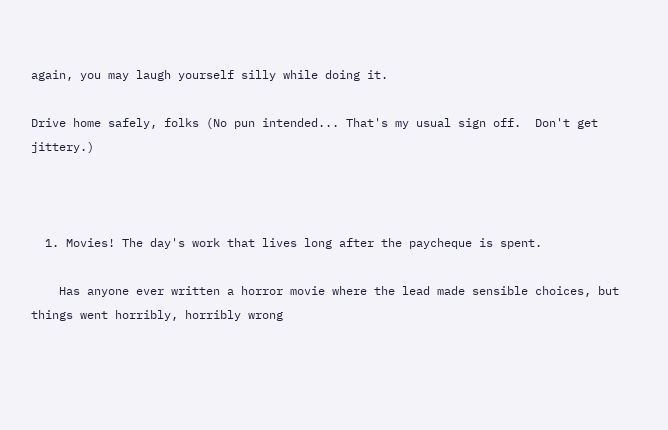again, you may laugh yourself silly while doing it.

Drive home safely, folks (No pun intended... That's my usual sign off.  Don't get jittery.)



  1. Movies! The day's work that lives long after the paycheque is spent.

    Has anyone ever written a horror movie where the lead made sensible choices, but things went horribly, horribly wrong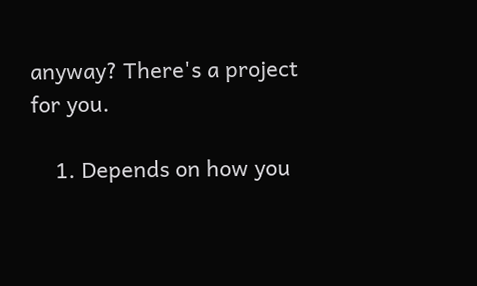anyway? There's a project for you.

    1. Depends on how you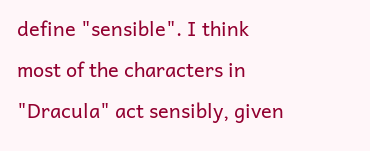define "sensible". I think most of the characters in "Dracula" act sensibly, given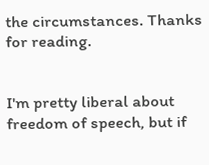the circumstances. Thanks for reading.


I'm pretty liberal about freedom of speech, but if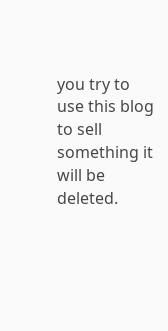you try to use this blog to sell something it will be deleted.